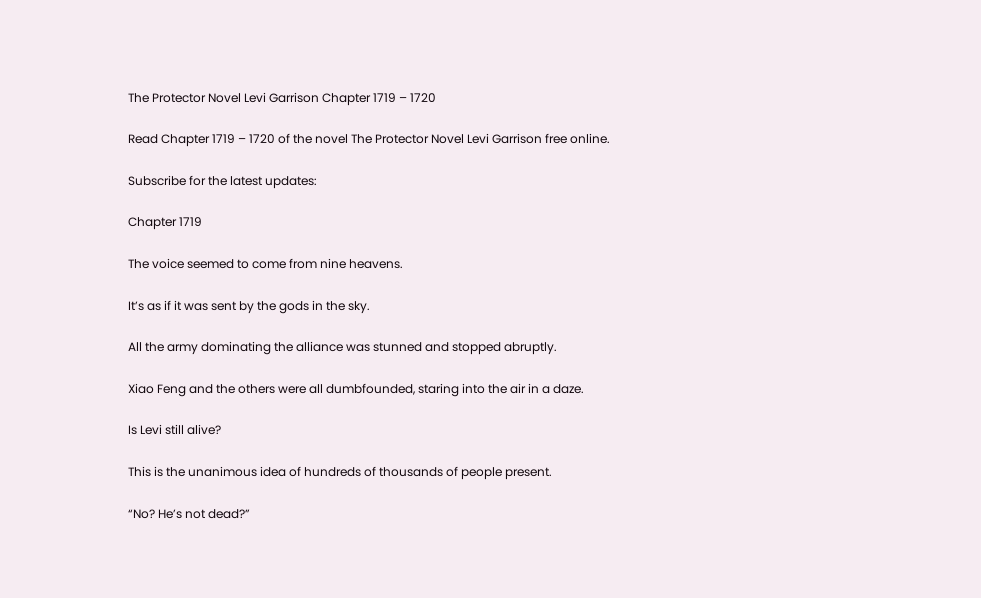The Protector Novel Levi Garrison Chapter 1719 – 1720

Read Chapter 1719 – 1720 of the novel The Protector Novel Levi Garrison free online.

Subscribe for the latest updates:

Chapter 1719

The voice seemed to come from nine heavens.

It’s as if it was sent by the gods in the sky.

All the army dominating the alliance was stunned and stopped abruptly.

Xiao Feng and the others were all dumbfounded, staring into the air in a daze.

Is Levi still alive?

This is the unanimous idea of hundreds of thousands of people present.

“No? He’s not dead?”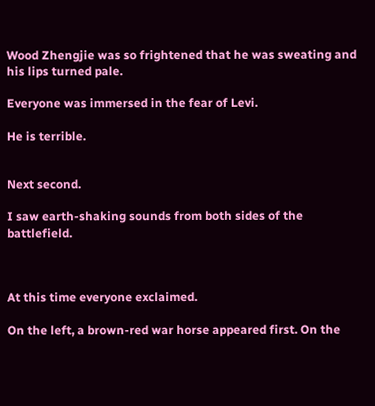Wood Zhengjie was so frightened that he was sweating and his lips turned pale.

Everyone was immersed in the fear of Levi.

He is terrible.


Next second.

I saw earth-shaking sounds from both sides of the battlefield.



At this time everyone exclaimed.

On the left, a brown-red war horse appeared first. On the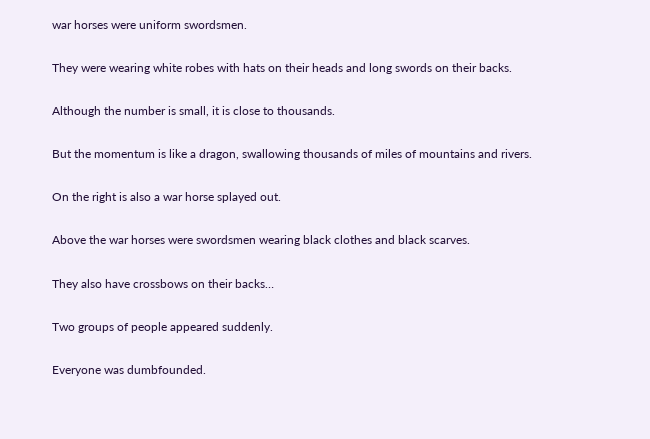war horses were uniform swordsmen.

They were wearing white robes with hats on their heads and long swords on their backs.

Although the number is small, it is close to thousands.

But the momentum is like a dragon, swallowing thousands of miles of mountains and rivers.

On the right is also a war horse splayed out.

Above the war horses were swordsmen wearing black clothes and black scarves.

They also have crossbows on their backs…

Two groups of people appeared suddenly.

Everyone was dumbfounded.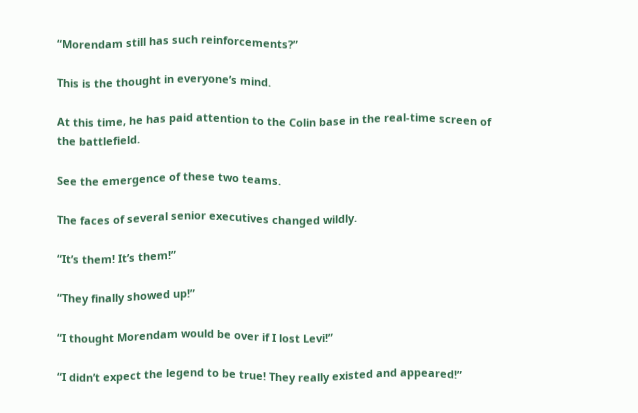“Morendam still has such reinforcements?”

This is the thought in everyone’s mind.

At this time, he has paid attention to the Colin base in the real-time screen of the battlefield.

See the emergence of these two teams.

The faces of several senior executives changed wildly.

“It’s them! It’s them!”

“They finally showed up!”

“I thought Morendam would be over if I lost Levi!”

“I didn’t expect the legend to be true! They really existed and appeared!”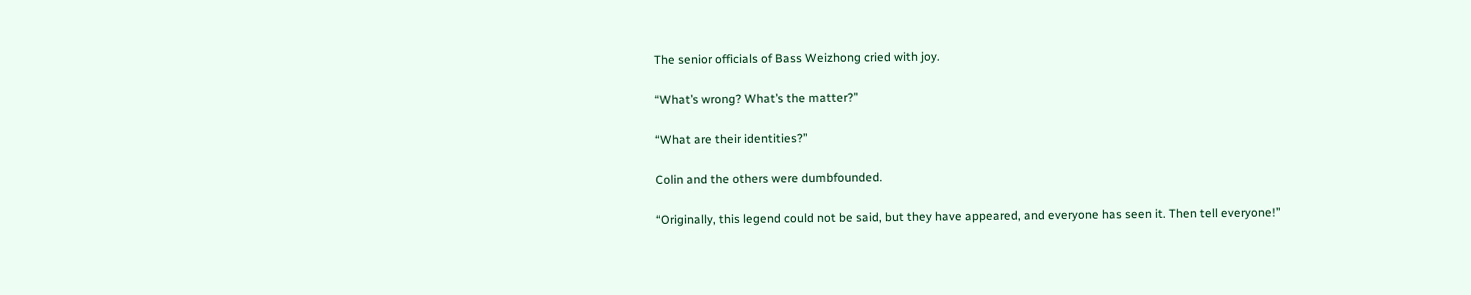The senior officials of Bass Weizhong cried with joy.

“What’s wrong? What’s the matter?”

“What are their identities?”

Colin and the others were dumbfounded.

“Originally, this legend could not be said, but they have appeared, and everyone has seen it. Then tell everyone!”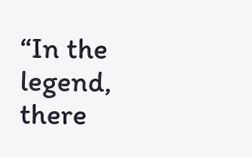“In the legend, there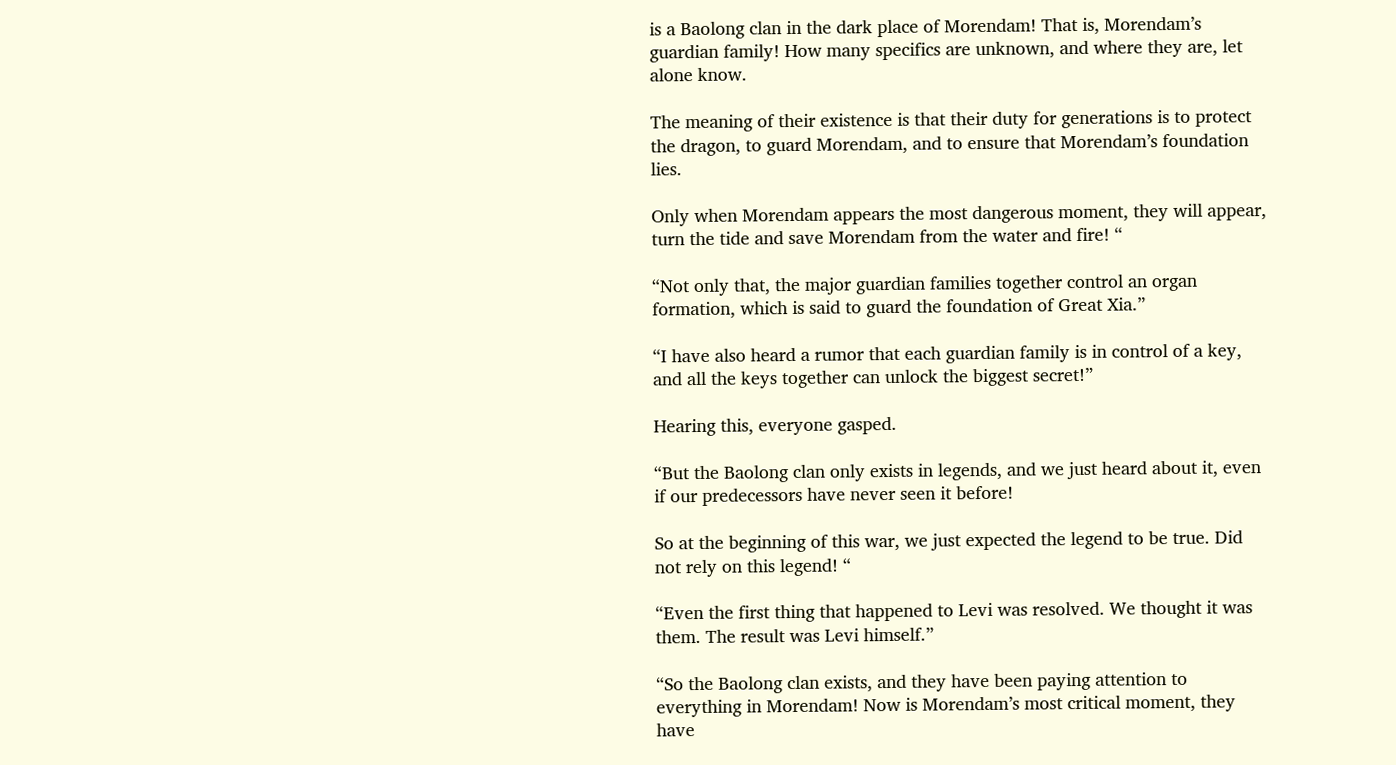is a Baolong clan in the dark place of Morendam! That is, Morendam’s guardian family! How many specifics are unknown, and where they are, let alone know.

The meaning of their existence is that their duty for generations is to protect the dragon, to guard Morendam, and to ensure that Morendam’s foundation lies.

Only when Morendam appears the most dangerous moment, they will appear, turn the tide and save Morendam from the water and fire! “

“Not only that, the major guardian families together control an organ formation, which is said to guard the foundation of Great Xia.”

“I have also heard a rumor that each guardian family is in control of a key, and all the keys together can unlock the biggest secret!”

Hearing this, everyone gasped.

“But the Baolong clan only exists in legends, and we just heard about it, even if our predecessors have never seen it before!

So at the beginning of this war, we just expected the legend to be true. Did not rely on this legend! “

“Even the first thing that happened to Levi was resolved. We thought it was them. The result was Levi himself.”

“So the Baolong clan exists, and they have been paying attention to everything in Morendam! Now is Morendam’s most critical moment, they have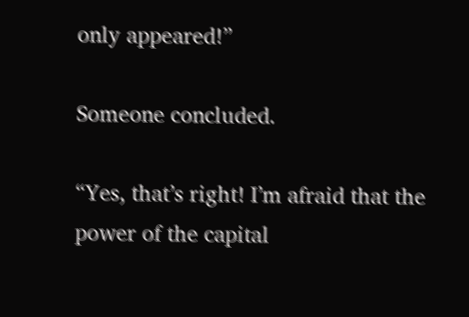only appeared!”

Someone concluded.

“Yes, that’s right! I’m afraid that the power of the capital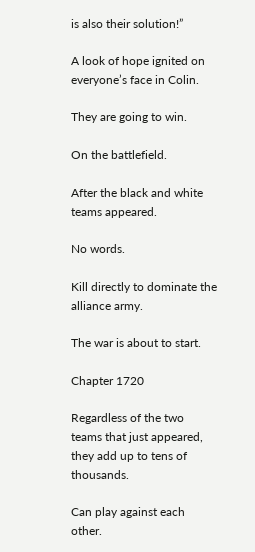is also their solution!”

A look of hope ignited on everyone’s face in Colin.

They are going to win.

On the battlefield.

After the black and white teams appeared.

No words.

Kill directly to dominate the alliance army.

The war is about to start.

Chapter 1720

Regardless of the two teams that just appeared, they add up to tens of thousands.

Can play against each other.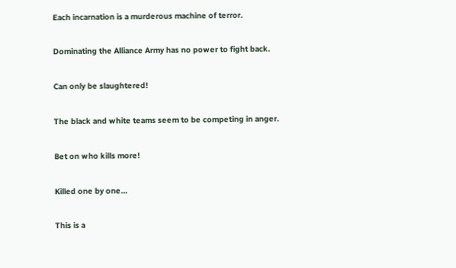Each incarnation is a murderous machine of terror.

Dominating the Alliance Army has no power to fight back.

Can only be slaughtered!

The black and white teams seem to be competing in anger.

Bet on who kills more!

Killed one by one…

This is a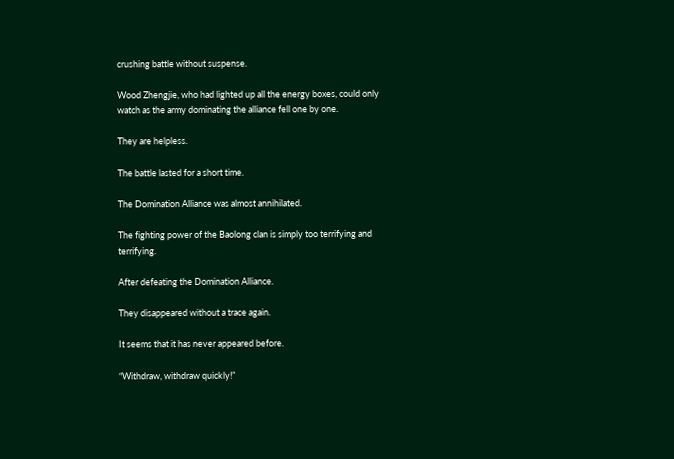crushing battle without suspense.

Wood Zhengjie, who had lighted up all the energy boxes, could only watch as the army dominating the alliance fell one by one.

They are helpless.

The battle lasted for a short time.

The Domination Alliance was almost annihilated.

The fighting power of the Baolong clan is simply too terrifying and terrifying.

After defeating the Domination Alliance.

They disappeared without a trace again.

It seems that it has never appeared before.

“Withdraw, withdraw quickly!”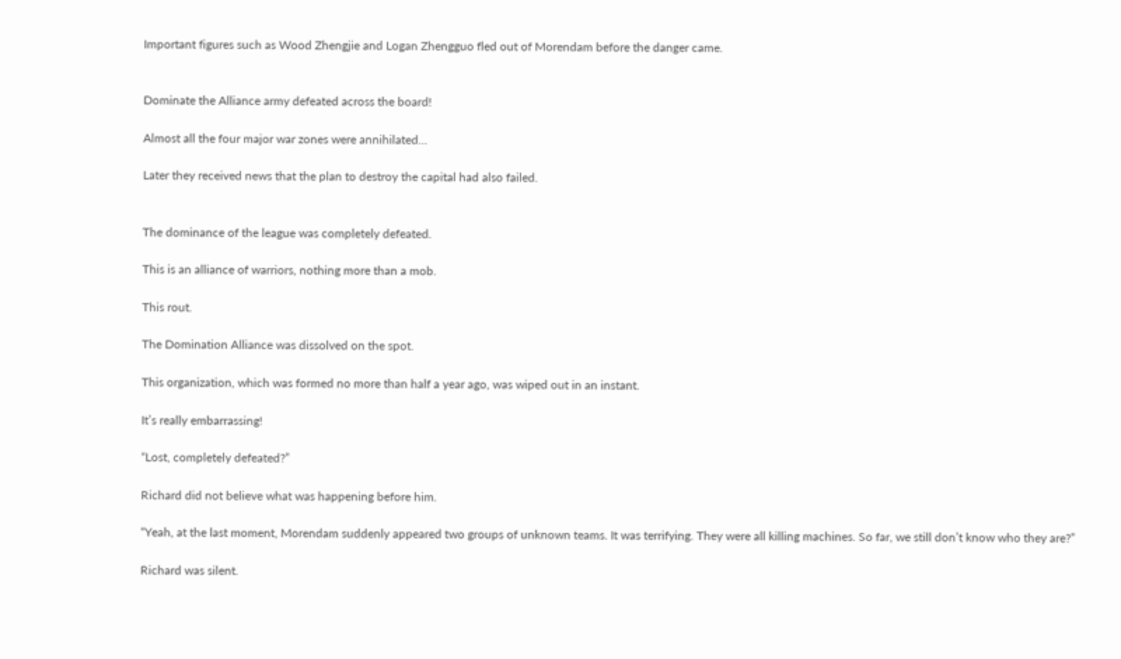Important figures such as Wood Zhengjie and Logan Zhengguo fled out of Morendam before the danger came.


Dominate the Alliance army defeated across the board!

Almost all the four major war zones were annihilated…

Later they received news that the plan to destroy the capital had also failed.


The dominance of the league was completely defeated.

This is an alliance of warriors, nothing more than a mob.

This rout.

The Domination Alliance was dissolved on the spot.

This organization, which was formed no more than half a year ago, was wiped out in an instant.

It’s really embarrassing!

“Lost, completely defeated?”

Richard did not believe what was happening before him.

“Yeah, at the last moment, Morendam suddenly appeared two groups of unknown teams. It was terrifying. They were all killing machines. So far, we still don’t know who they are?”

Richard was silent.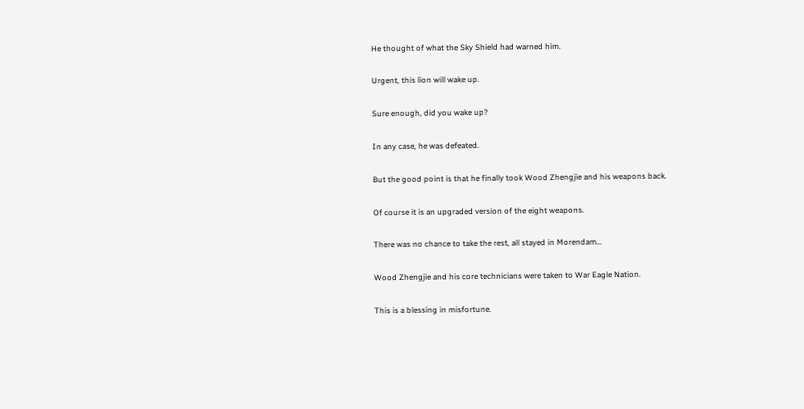He thought of what the Sky Shield had warned him.

Urgent, this lion will wake up.

Sure enough, did you wake up?

In any case, he was defeated.

But the good point is that he finally took Wood Zhengjie and his weapons back.

Of course it is an upgraded version of the eight weapons.

There was no chance to take the rest, all stayed in Morendam…

Wood Zhengjie and his core technicians were taken to War Eagle Nation.

This is a blessing in misfortune.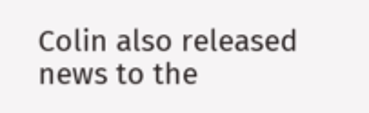Colin also released news to the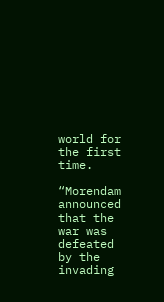world for the first time.

“Morendam announced that the war was defeated by the invading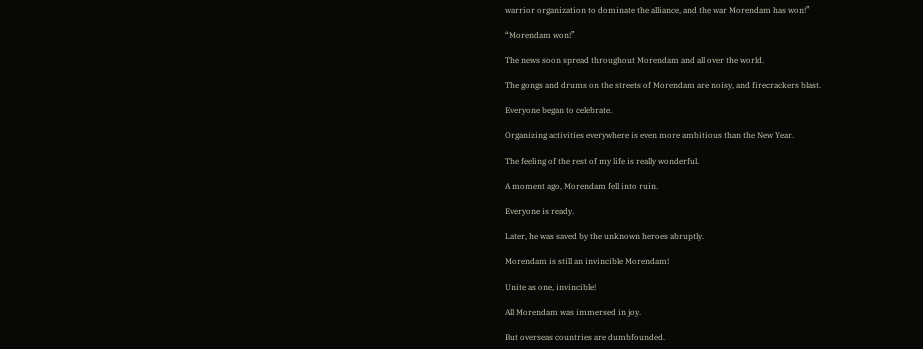warrior organization to dominate the alliance, and the war Morendam has won!”

“Morendam won!”

The news soon spread throughout Morendam and all over the world.

The gongs and drums on the streets of Morendam are noisy, and firecrackers blast.

Everyone began to celebrate.

Organizing activities everywhere is even more ambitious than the New Year.

The feeling of the rest of my life is really wonderful.

A moment ago, Morendam fell into ruin.

Everyone is ready.

Later, he was saved by the unknown heroes abruptly.

Morendam is still an invincible Morendam!

Unite as one, invincible!

All Morendam was immersed in joy.

But overseas countries are dumbfounded.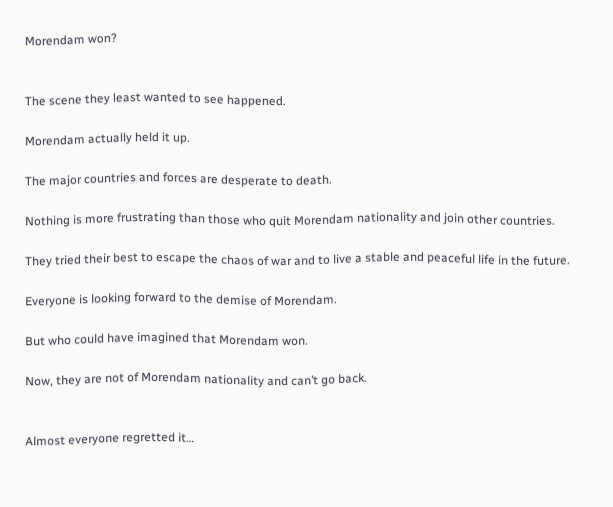Morendam won?


The scene they least wanted to see happened.

Morendam actually held it up.

The major countries and forces are desperate to death.

Nothing is more frustrating than those who quit Morendam nationality and join other countries.

They tried their best to escape the chaos of war and to live a stable and peaceful life in the future.

Everyone is looking forward to the demise of Morendam.

But who could have imagined that Morendam won.

Now, they are not of Morendam nationality and can’t go back.


Almost everyone regretted it…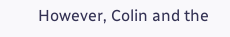However, Colin and the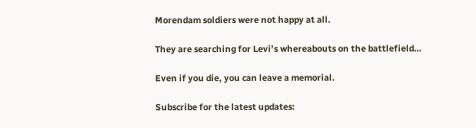Morendam soldiers were not happy at all.

They are searching for Levi’s whereabouts on the battlefield…

Even if you die, you can leave a memorial.

Subscribe for the latest updates: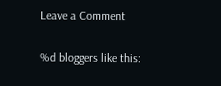Leave a Comment

%d bloggers like this: